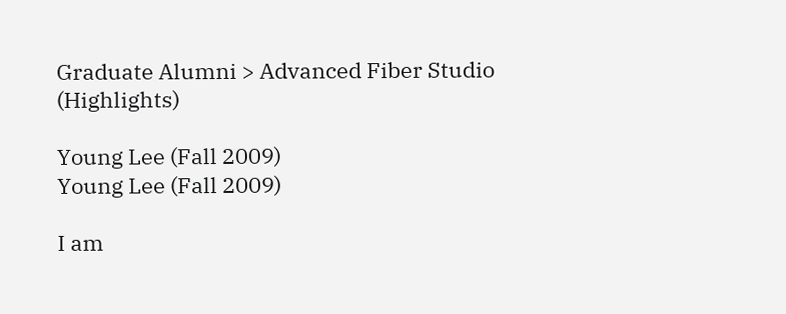Graduate Alumni > Advanced Fiber Studio (Highlights)

Young Lee (Fall 2009)
Young Lee (Fall 2009)

I am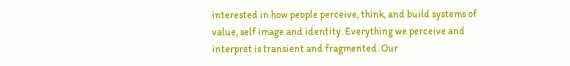interested in how people perceive, think, and build systems of value, self image and identity. Everything we perceive and interpret is transient and fragmented. Our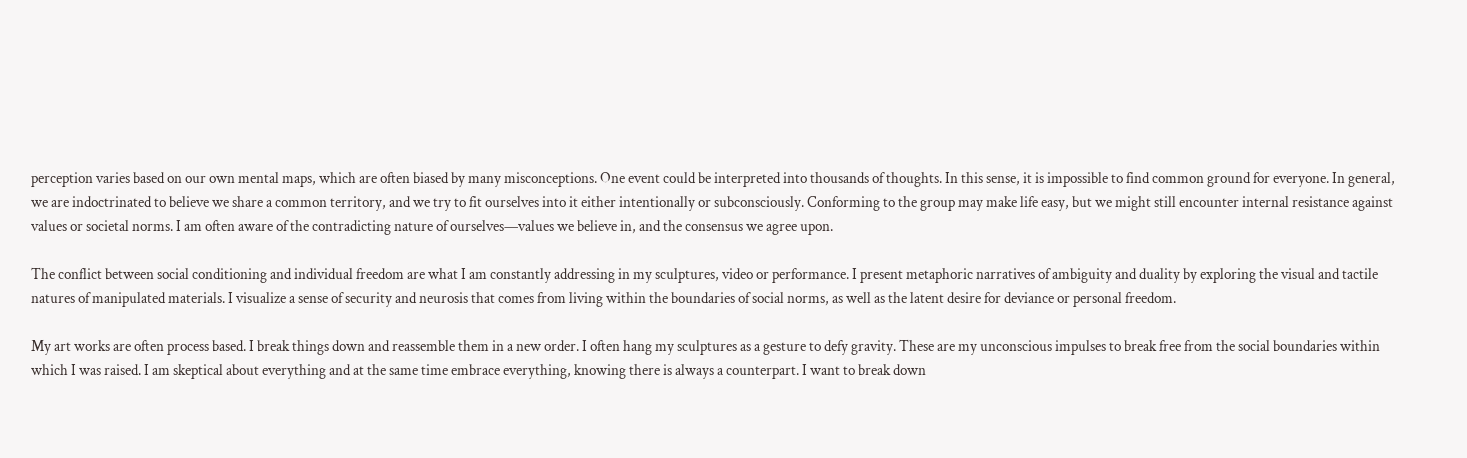perception varies based on our own mental maps, which are often biased by many misconceptions. One event could be interpreted into thousands of thoughts. In this sense, it is impossible to find common ground for everyone. In general, we are indoctrinated to believe we share a common territory, and we try to fit ourselves into it either intentionally or subconsciously. Conforming to the group may make life easy, but we might still encounter internal resistance against values or societal norms. I am often aware of the contradicting nature of ourselves—values we believe in, and the consensus we agree upon.

The conflict between social conditioning and individual freedom are what I am constantly addressing in my sculptures, video or performance. I present metaphoric narratives of ambiguity and duality by exploring the visual and tactile natures of manipulated materials. I visualize a sense of security and neurosis that comes from living within the boundaries of social norms, as well as the latent desire for deviance or personal freedom.

My art works are often process based. I break things down and reassemble them in a new order. I often hang my sculptures as a gesture to defy gravity. These are my unconscious impulses to break free from the social boundaries within which I was raised. I am skeptical about everything and at the same time embrace everything, knowing there is always a counterpart. I want to break down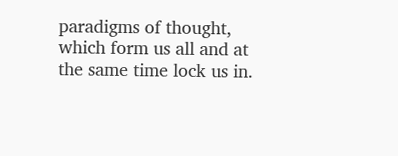paradigms of thought, which form us all and at the same time lock us in.